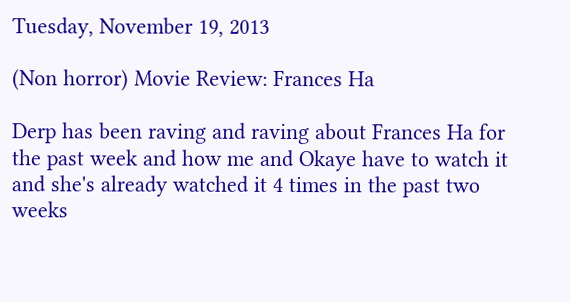Tuesday, November 19, 2013

(Non horror) Movie Review: Frances Ha

Derp has been raving and raving about Frances Ha for the past week and how me and Okaye have to watch it and she's already watched it 4 times in the past two weeks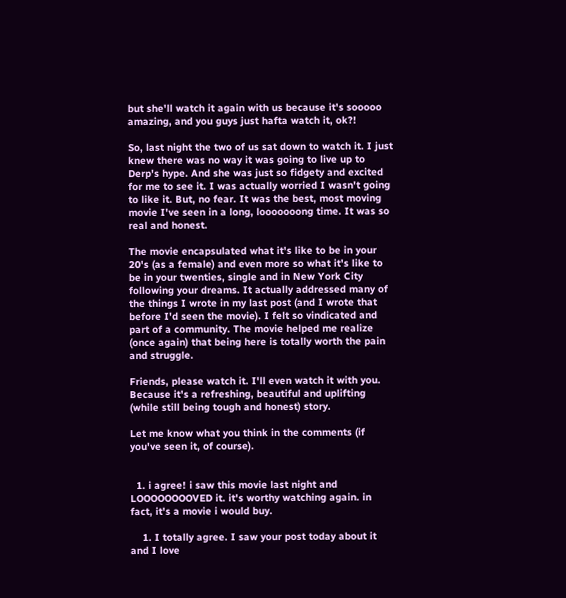but she'll watch it again with us because it's sooooo amazing, and you guys just hafta watch it, ok?!

So, last night the two of us sat down to watch it. I just knew there was no way it was going to live up to Derp's hype. And she was just so fidgety and excited for me to see it. I was actually worried I wasn't going to like it. But, no fear. It was the best, most moving movie I've seen in a long, looooooong time. It was so real and honest.

The movie encapsulated what it's like to be in your 20's (as a female) and even more so what it's like to be in your twenties, single and in New York City following your dreams. It actually addressed many of the things I wrote in my last post (and I wrote that before I'd seen the movie). I felt so vindicated and part of a community. The movie helped me realize (once again) that being here is totally worth the pain and struggle.

Friends, please watch it. I'll even watch it with you. Because it's a refreshing, beautiful and uplifting (while still being tough and honest) story.

Let me know what you think in the comments (if you've seen it, of course).


  1. i agree! i saw this movie last night and LOOOOOOOOVED it. it's worthy watching again. in fact, it's a movie i would buy.

    1. I totally agree. I saw your post today about it and I love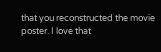that you reconstructed the movie poster. I love that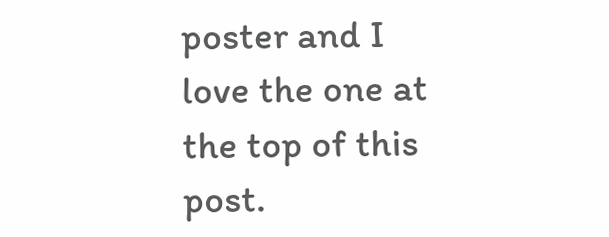poster and I love the one at the top of this post.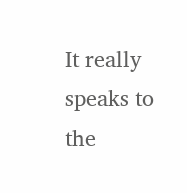It really speaks to the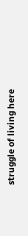struggle of living here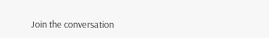Join the conversation